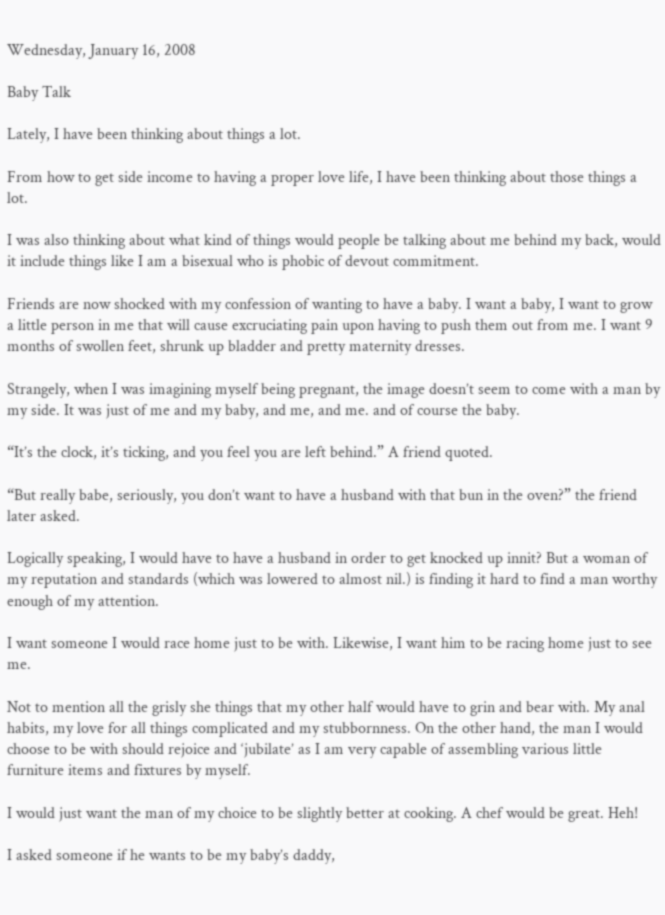Wednesday, January 16, 2008

Baby Talk

Lately, I have been thinking about things a lot.

From how to get side income to having a proper love life, I have been thinking about those things a lot.

I was also thinking about what kind of things would people be talking about me behind my back, would it include things like I am a bisexual who is phobic of devout commitment.

Friends are now shocked with my confession of wanting to have a baby. I want a baby, I want to grow a little person in me that will cause excruciating pain upon having to push them out from me. I want 9 months of swollen feet, shrunk up bladder and pretty maternity dresses.

Strangely, when I was imagining myself being pregnant, the image doesn’t seem to come with a man by my side. It was just of me and my baby, and me, and me. and of course the baby.

“It’s the clock, it’s ticking, and you feel you are left behind.” A friend quoted.

“But really babe, seriously, you don’t want to have a husband with that bun in the oven?” the friend later asked.

Logically speaking, I would have to have a husband in order to get knocked up innit? But a woman of my reputation and standards (which was lowered to almost nil.) is finding it hard to find a man worthy enough of my attention.

I want someone I would race home just to be with. Likewise, I want him to be racing home just to see me.

Not to mention all the grisly she things that my other half would have to grin and bear with. My anal habits, my love for all things complicated and my stubbornness. On the other hand, the man I would choose to be with should rejoice and ‘jubilate’ as I am very capable of assembling various little furniture items and fixtures by myself.

I would just want the man of my choice to be slightly better at cooking. A chef would be great. Heh!

I asked someone if he wants to be my baby’s daddy,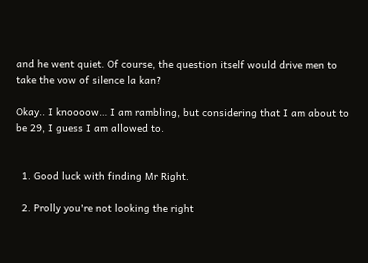and he went quiet. Of course, the question itself would drive men to take the vow of silence la kan?

Okay.. I knoooow… I am rambling, but considering that I am about to be 29, I guess I am allowed to.


  1. Good luck with finding Mr Right.

  2. Prolly you're not looking the right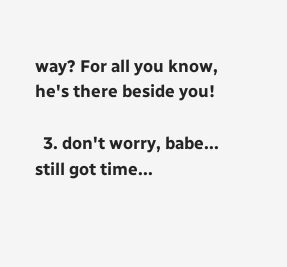way? For all you know, he's there beside you!

  3. don't worry, babe... still got time...